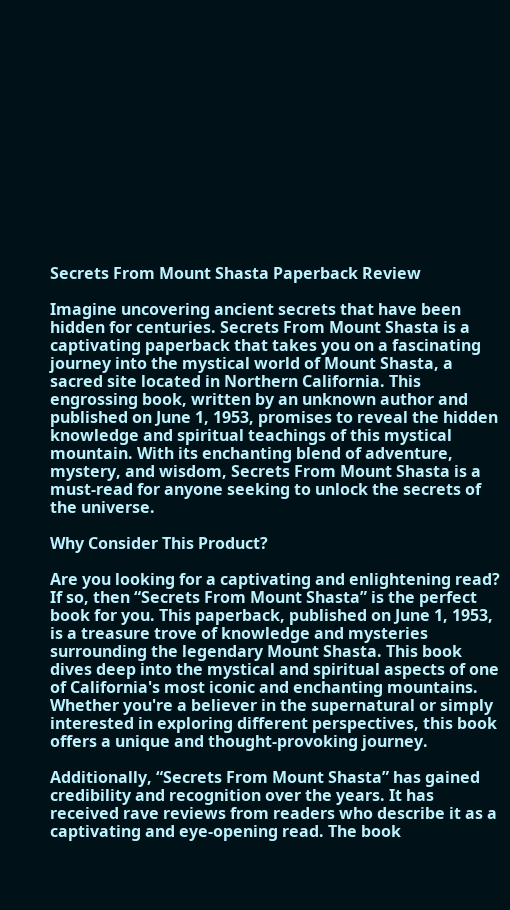Secrets From Mount Shasta Paperback Review

Imagine uncovering ancient secrets that have been hidden for centuries. Secrets From Mount Shasta is a captivating paperback that takes you on a fascinating journey into the mystical world of Mount Shasta, a sacred site located in Northern California. This engrossing book, written by an unknown author and published on June 1, 1953, promises to reveal the hidden knowledge and spiritual teachings of this mystical mountain. With its enchanting blend of adventure, mystery, and wisdom, Secrets From Mount Shasta is a must-read for anyone seeking to unlock the secrets of the universe.

Why Consider This Product?

Are you looking for a captivating and enlightening read? If so, then “Secrets From Mount Shasta” is the perfect book for you. This paperback, published on June 1, 1953, is a treasure trove of knowledge and mysteries surrounding the legendary Mount Shasta. This book dives deep into the mystical and spiritual aspects of one of California's most iconic and enchanting mountains. Whether you're a believer in the supernatural or simply interested in exploring different perspectives, this book offers a unique and thought-provoking journey.

Additionally, “Secrets From Mount Shasta” has gained credibility and recognition over the years. It has received rave reviews from readers who describe it as a captivating and eye-opening read. The book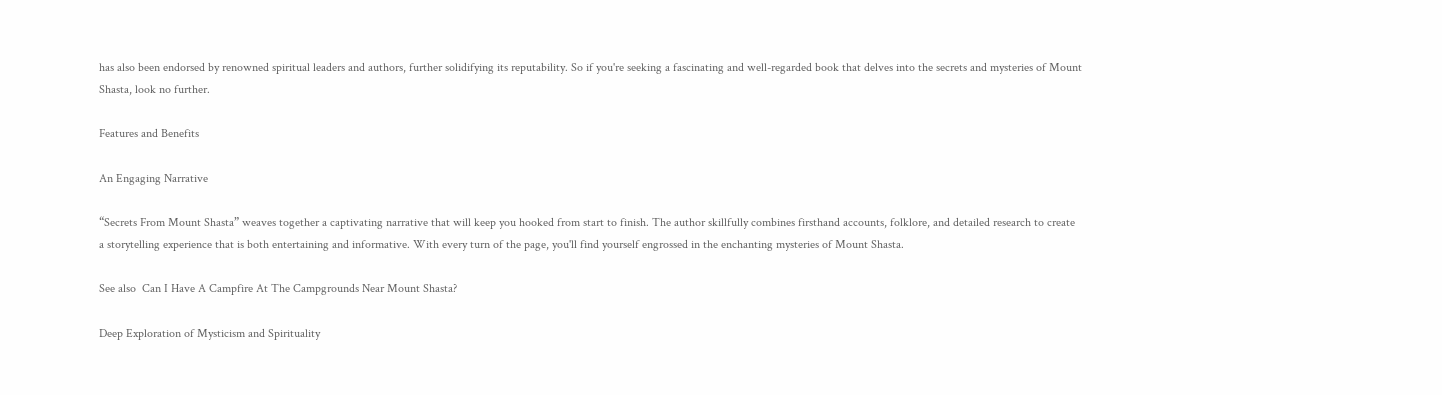has also been endorsed by renowned spiritual leaders and authors, further solidifying its reputability. So if you're seeking a fascinating and well-regarded book that delves into the secrets and mysteries of Mount Shasta, look no further.

Features and Benefits

An Engaging Narrative

“Secrets From Mount Shasta” weaves together a captivating narrative that will keep you hooked from start to finish. The author skillfully combines firsthand accounts, folklore, and detailed research to create a storytelling experience that is both entertaining and informative. With every turn of the page, you'll find yourself engrossed in the enchanting mysteries of Mount Shasta.

See also  Can I Have A Campfire At The Campgrounds Near Mount Shasta?

Deep Exploration of Mysticism and Spirituality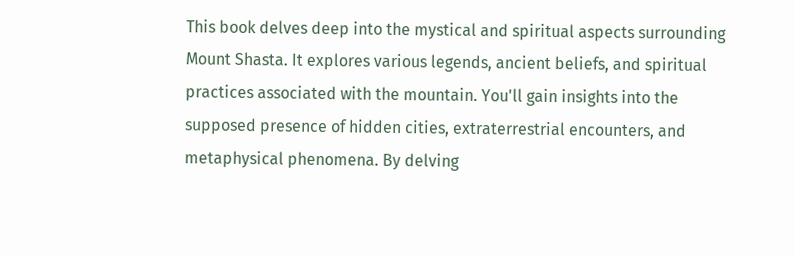This book delves deep into the mystical and spiritual aspects surrounding Mount Shasta. It explores various legends, ancient beliefs, and spiritual practices associated with the mountain. You'll gain insights into the supposed presence of hidden cities, extraterrestrial encounters, and metaphysical phenomena. By delving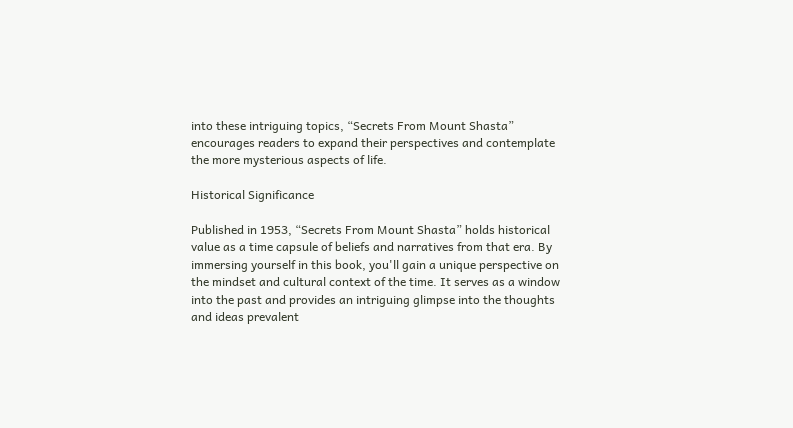into these intriguing topics, “Secrets From Mount Shasta” encourages readers to expand their perspectives and contemplate the more mysterious aspects of life.

Historical Significance

Published in 1953, “Secrets From Mount Shasta” holds historical value as a time capsule of beliefs and narratives from that era. By immersing yourself in this book, you'll gain a unique perspective on the mindset and cultural context of the time. It serves as a window into the past and provides an intriguing glimpse into the thoughts and ideas prevalent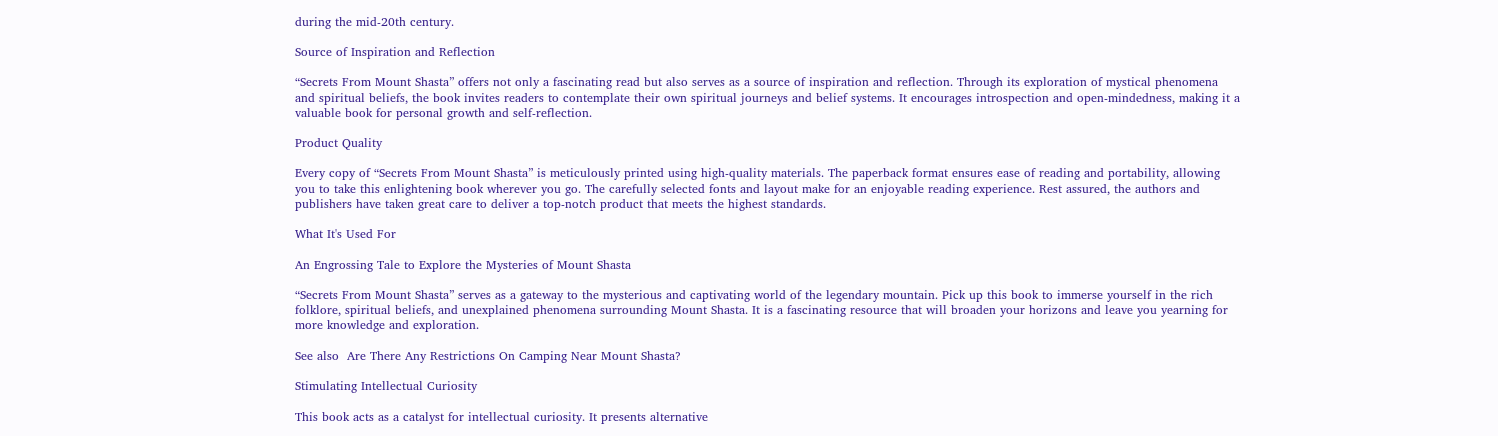during the mid-20th century.

Source of Inspiration and Reflection

“Secrets From Mount Shasta” offers not only a fascinating read but also serves as a source of inspiration and reflection. Through its exploration of mystical phenomena and spiritual beliefs, the book invites readers to contemplate their own spiritual journeys and belief systems. It encourages introspection and open-mindedness, making it a valuable book for personal growth and self-reflection.

Product Quality

Every copy of “Secrets From Mount Shasta” is meticulously printed using high-quality materials. The paperback format ensures ease of reading and portability, allowing you to take this enlightening book wherever you go. The carefully selected fonts and layout make for an enjoyable reading experience. Rest assured, the authors and publishers have taken great care to deliver a top-notch product that meets the highest standards.

What It's Used For

An Engrossing Tale to Explore the Mysteries of Mount Shasta

“Secrets From Mount Shasta” serves as a gateway to the mysterious and captivating world of the legendary mountain. Pick up this book to immerse yourself in the rich folklore, spiritual beliefs, and unexplained phenomena surrounding Mount Shasta. It is a fascinating resource that will broaden your horizons and leave you yearning for more knowledge and exploration.

See also  Are There Any Restrictions On Camping Near Mount Shasta?

Stimulating Intellectual Curiosity

This book acts as a catalyst for intellectual curiosity. It presents alternative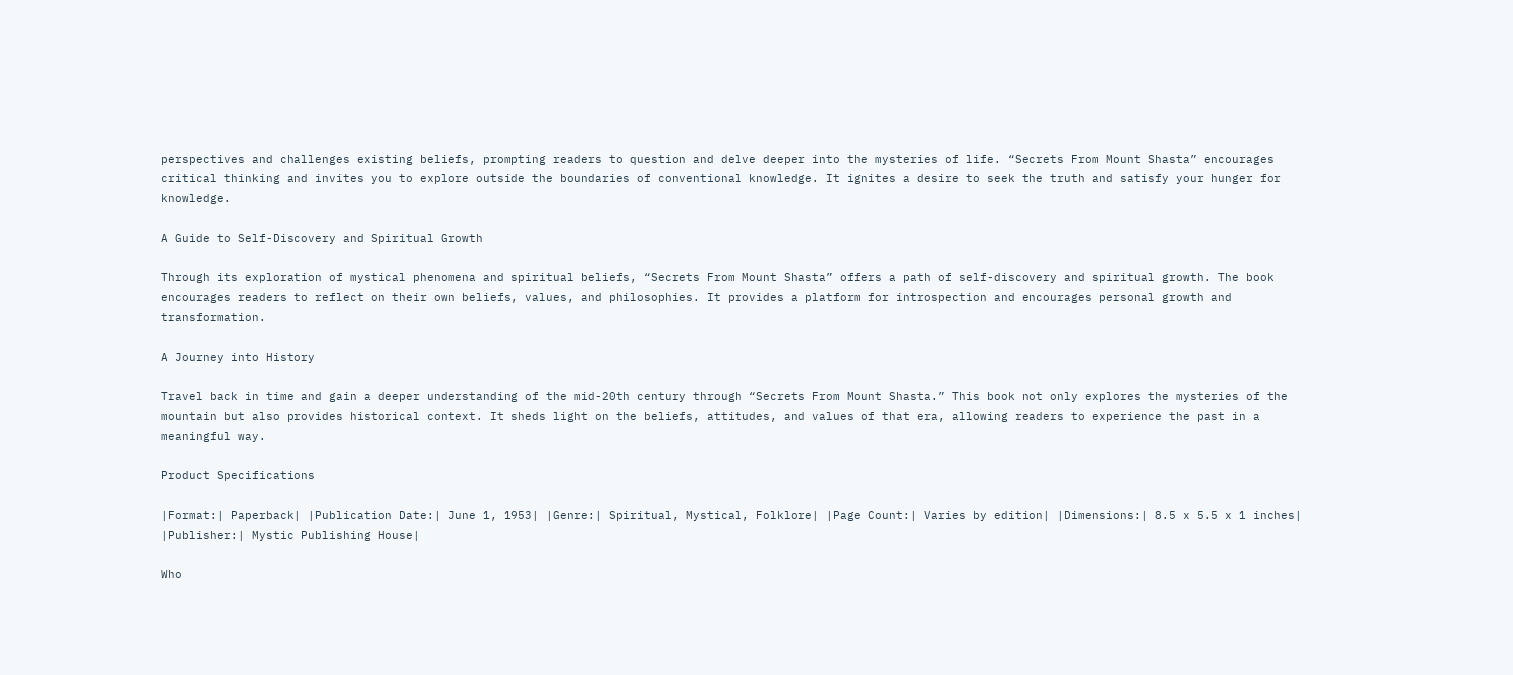perspectives and challenges existing beliefs, prompting readers to question and delve deeper into the mysteries of life. “Secrets From Mount Shasta” encourages critical thinking and invites you to explore outside the boundaries of conventional knowledge. It ignites a desire to seek the truth and satisfy your hunger for knowledge.

A Guide to Self-Discovery and Spiritual Growth

Through its exploration of mystical phenomena and spiritual beliefs, “Secrets From Mount Shasta” offers a path of self-discovery and spiritual growth. The book encourages readers to reflect on their own beliefs, values, and philosophies. It provides a platform for introspection and encourages personal growth and transformation.

A Journey into History

Travel back in time and gain a deeper understanding of the mid-20th century through “Secrets From Mount Shasta.” This book not only explores the mysteries of the mountain but also provides historical context. It sheds light on the beliefs, attitudes, and values of that era, allowing readers to experience the past in a meaningful way.

Product Specifications

|Format:| Paperback| |Publication Date:| June 1, 1953| |Genre:| Spiritual, Mystical, Folklore| |Page Count:| Varies by edition| |Dimensions:| 8.5 x 5.5 x 1 inches| |Publisher:| Mystic Publishing House|

Who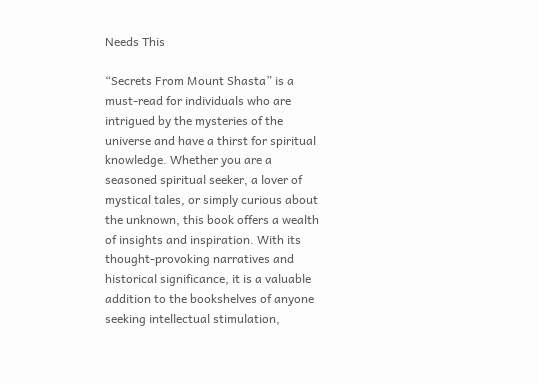Needs This

“Secrets From Mount Shasta” is a must-read for individuals who are intrigued by the mysteries of the universe and have a thirst for spiritual knowledge. Whether you are a seasoned spiritual seeker, a lover of mystical tales, or simply curious about the unknown, this book offers a wealth of insights and inspiration. With its thought-provoking narratives and historical significance, it is a valuable addition to the bookshelves of anyone seeking intellectual stimulation,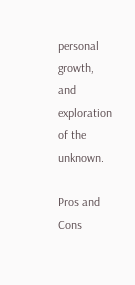personal growth, and exploration of the unknown.

Pros and Cons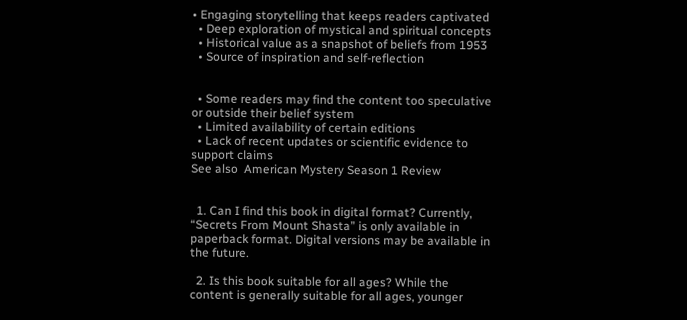• Engaging storytelling that keeps readers captivated
  • Deep exploration of mystical and spiritual concepts
  • Historical value as a snapshot of beliefs from 1953
  • Source of inspiration and self-reflection


  • Some readers may find the content too speculative or outside their belief system
  • Limited availability of certain editions
  • Lack of recent updates or scientific evidence to support claims
See also  American Mystery Season 1 Review


  1. Can I find this book in digital format? Currently, “Secrets From Mount Shasta” is only available in paperback format. Digital versions may be available in the future.

  2. Is this book suitable for all ages? While the content is generally suitable for all ages, younger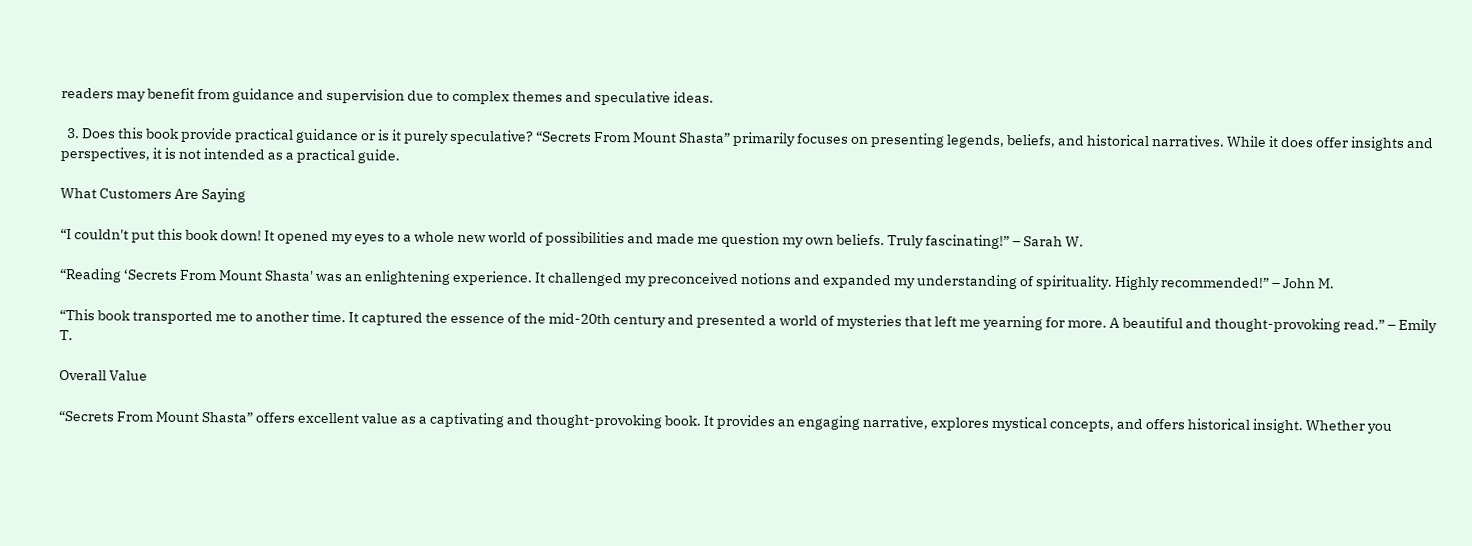readers may benefit from guidance and supervision due to complex themes and speculative ideas.

  3. Does this book provide practical guidance or is it purely speculative? “Secrets From Mount Shasta” primarily focuses on presenting legends, beliefs, and historical narratives. While it does offer insights and perspectives, it is not intended as a practical guide.

What Customers Are Saying

“I couldn't put this book down! It opened my eyes to a whole new world of possibilities and made me question my own beliefs. Truly fascinating!” – Sarah W.

“Reading ‘Secrets From Mount Shasta' was an enlightening experience. It challenged my preconceived notions and expanded my understanding of spirituality. Highly recommended!” – John M.

“This book transported me to another time. It captured the essence of the mid-20th century and presented a world of mysteries that left me yearning for more. A beautiful and thought-provoking read.” – Emily T.

Overall Value

“Secrets From Mount Shasta” offers excellent value as a captivating and thought-provoking book. It provides an engaging narrative, explores mystical concepts, and offers historical insight. Whether you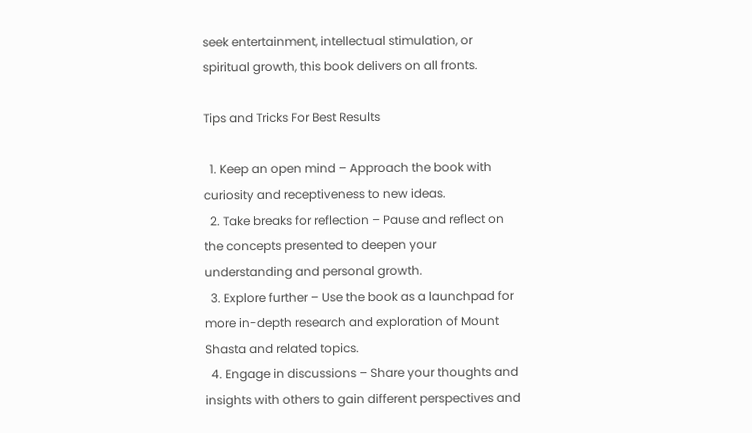seek entertainment, intellectual stimulation, or spiritual growth, this book delivers on all fronts.

Tips and Tricks For Best Results

  1. Keep an open mind – Approach the book with curiosity and receptiveness to new ideas.
  2. Take breaks for reflection – Pause and reflect on the concepts presented to deepen your understanding and personal growth.
  3. Explore further – Use the book as a launchpad for more in-depth research and exploration of Mount Shasta and related topics.
  4. Engage in discussions – Share your thoughts and insights with others to gain different perspectives and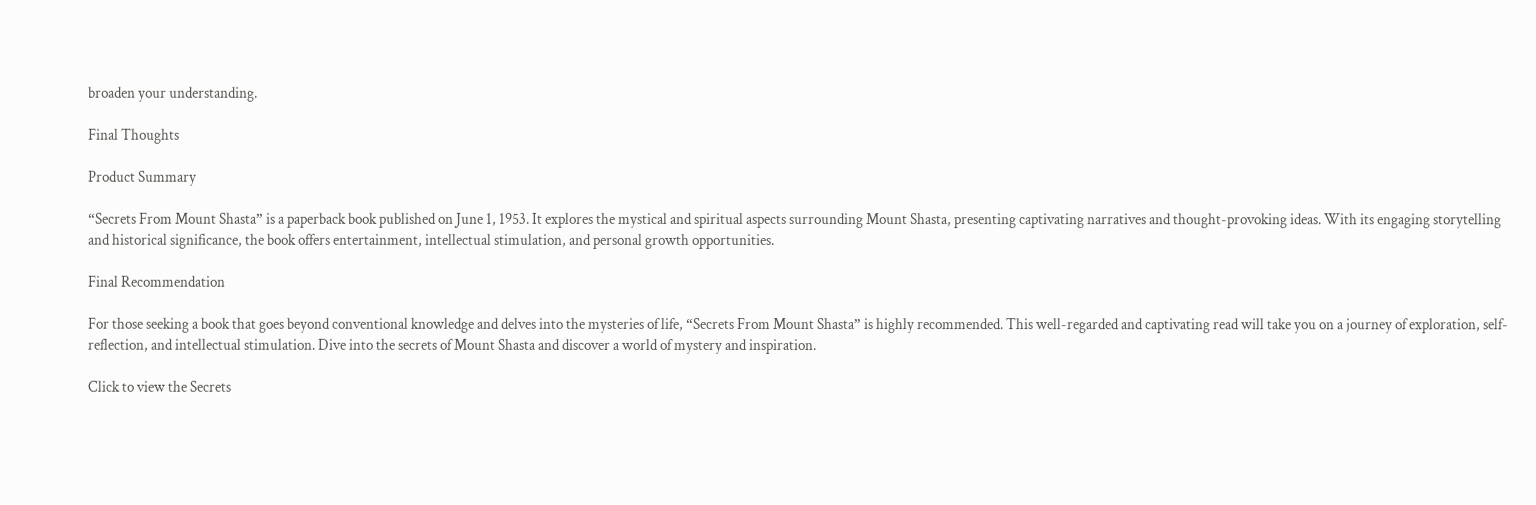broaden your understanding.

Final Thoughts

Product Summary

“Secrets From Mount Shasta” is a paperback book published on June 1, 1953. It explores the mystical and spiritual aspects surrounding Mount Shasta, presenting captivating narratives and thought-provoking ideas. With its engaging storytelling and historical significance, the book offers entertainment, intellectual stimulation, and personal growth opportunities.

Final Recommendation

For those seeking a book that goes beyond conventional knowledge and delves into the mysteries of life, “Secrets From Mount Shasta” is highly recommended. This well-regarded and captivating read will take you on a journey of exploration, self-reflection, and intellectual stimulation. Dive into the secrets of Mount Shasta and discover a world of mystery and inspiration.

Click to view the Secrets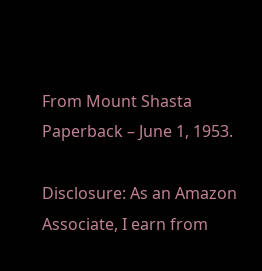From Mount Shasta     Paperback – June 1, 1953.

Disclosure: As an Amazon Associate, I earn from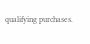qualifying purchases.